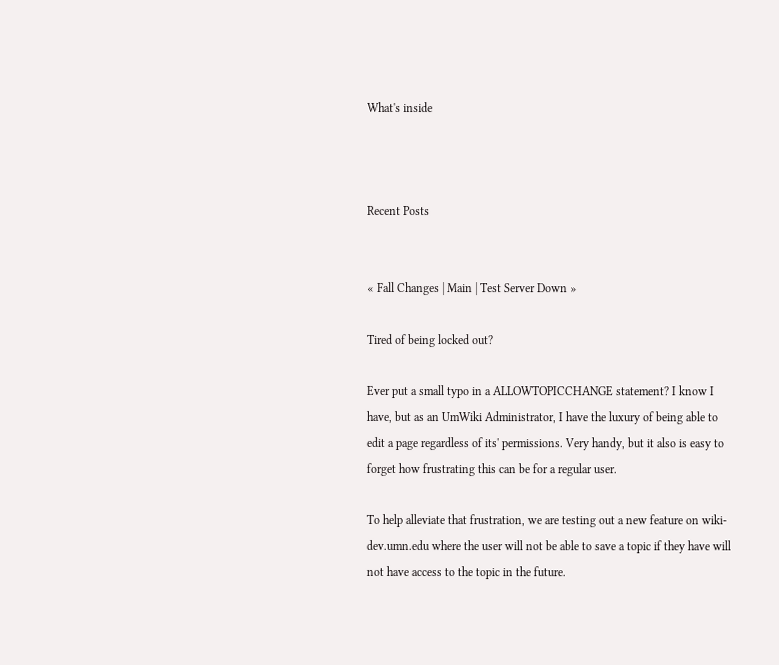What's inside



Recent Posts


« Fall Changes | Main | Test Server Down »

Tired of being locked out?

Ever put a small typo in a ALLOWTOPICCHANGE statement? I know I have, but as an UmWiki Administrator, I have the luxury of being able to edit a page regardless of its' permissions. Very handy, but it also is easy to forget how frustrating this can be for a regular user.

To help alleviate that frustration, we are testing out a new feature on wiki-dev.umn.edu where the user will not be able to save a topic if they have will not have access to the topic in the future.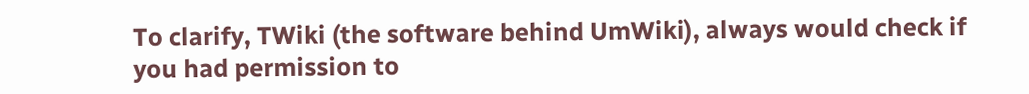To clarify, TWiki (the software behind UmWiki), always would check if you had permission to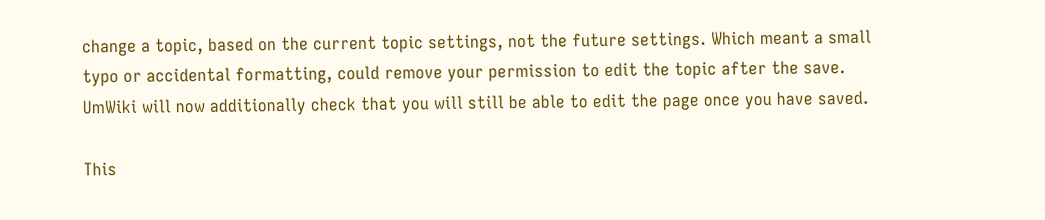change a topic, based on the current topic settings, not the future settings. Which meant a small typo or accidental formatting, could remove your permission to edit the topic after the save. UmWiki will now additionally check that you will still be able to edit the page once you have saved.

This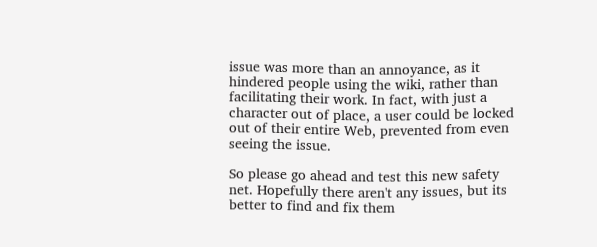issue was more than an annoyance, as it hindered people using the wiki, rather than facilitating their work. In fact, with just a character out of place, a user could be locked out of their entire Web, prevented from even seeing the issue.

So please go ahead and test this new safety net. Hopefully there aren't any issues, but its better to find and fix them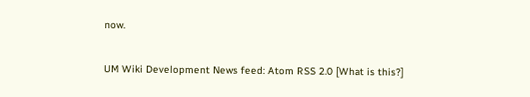now.

UM Wiki Development News feed: Atom RSS 2.0 [What is this?]